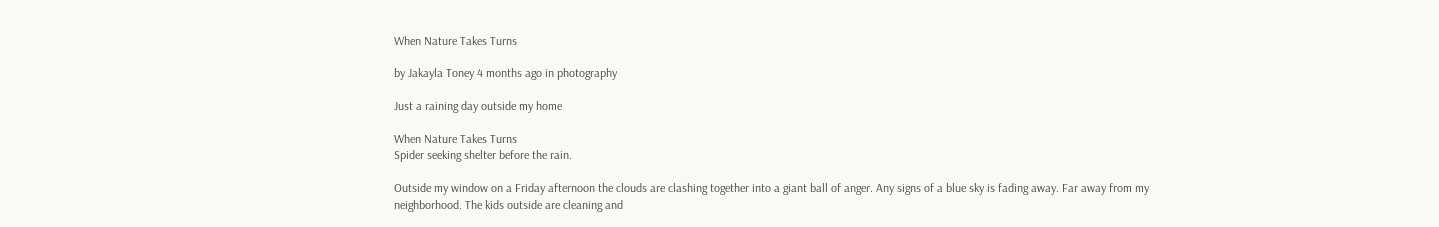When Nature Takes Turns

by Jakayla Toney 4 months ago in photography

Just a raining day outside my home

When Nature Takes Turns
Spider seeking shelter before the rain.

Outside my window on a Friday afternoon the clouds are clashing together into a giant ball of anger. Any signs of a blue sky is fading away. Far away from my neighborhood. The kids outside are cleaning and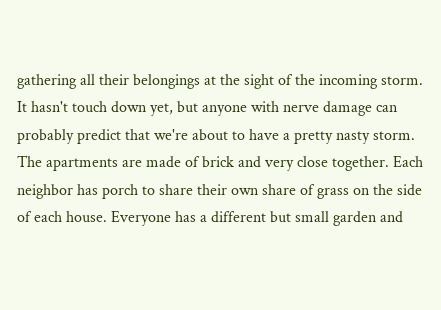gathering all their belongings at the sight of the incoming storm. It hasn't touch down yet, but anyone with nerve damage can probably predict that we're about to have a pretty nasty storm. The apartments are made of brick and very close together. Each neighbor has porch to share their own share of grass on the side of each house. Everyone has a different but small garden and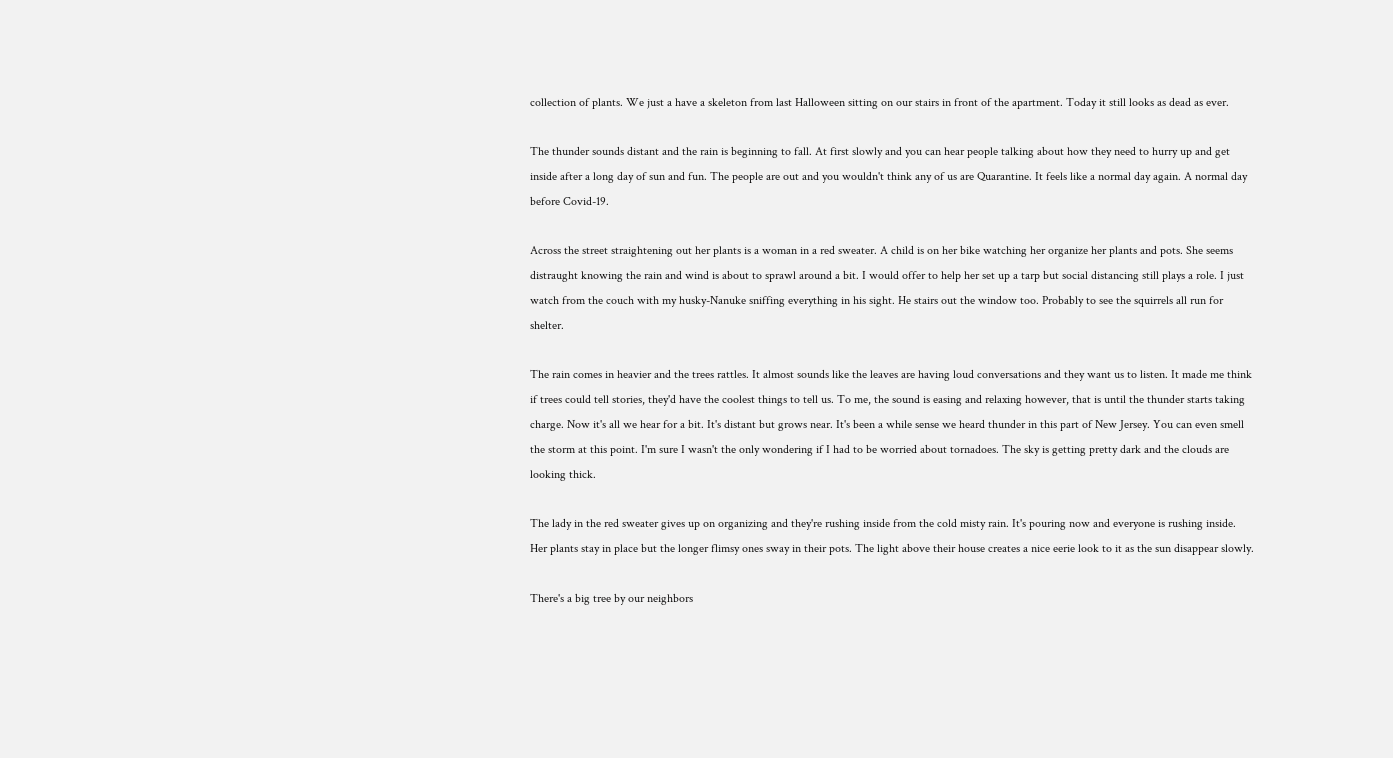collection of plants. We just a have a skeleton from last Halloween sitting on our stairs in front of the apartment. Today it still looks as dead as ever.

The thunder sounds distant and the rain is beginning to fall. At first slowly and you can hear people talking about how they need to hurry up and get inside after a long day of sun and fun. The people are out and you wouldn't think any of us are Quarantine. It feels like a normal day again. A normal day before Covid-19.

Across the street straightening out her plants is a woman in a red sweater. A child is on her bike watching her organize her plants and pots. She seems distraught knowing the rain and wind is about to sprawl around a bit. I would offer to help her set up a tarp but social distancing still plays a role. I just watch from the couch with my husky-Nanuke sniffing everything in his sight. He stairs out the window too. Probably to see the squirrels all run for shelter.

The rain comes in heavier and the trees rattles. It almost sounds like the leaves are having loud conversations and they want us to listen. It made me think if trees could tell stories, they'd have the coolest things to tell us. To me, the sound is easing and relaxing however, that is until the thunder starts taking charge. Now it's all we hear for a bit. It's distant but grows near. It's been a while sense we heard thunder in this part of New Jersey. You can even smell the storm at this point. I'm sure I wasn't the only wondering if I had to be worried about tornadoes. The sky is getting pretty dark and the clouds are looking thick.

The lady in the red sweater gives up on organizing and they're rushing inside from the cold misty rain. It's pouring now and everyone is rushing inside. Her plants stay in place but the longer flimsy ones sway in their pots. The light above their house creates a nice eerie look to it as the sun disappear slowly.

There's a big tree by our neighbors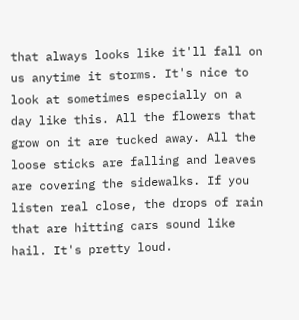that always looks like it'll fall on us anytime it storms. It's nice to look at sometimes especially on a day like this. All the flowers that grow on it are tucked away. All the loose sticks are falling and leaves are covering the sidewalks. If you listen real close, the drops of rain that are hitting cars sound like hail. It's pretty loud.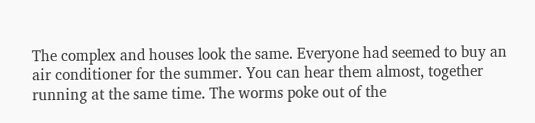The complex and houses look the same. Everyone had seemed to buy an air conditioner for the summer. You can hear them almost, together running at the same time. The worms poke out of the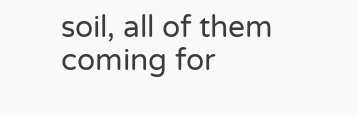soil, all of them coming for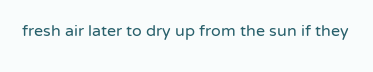fresh air later to dry up from the sun if they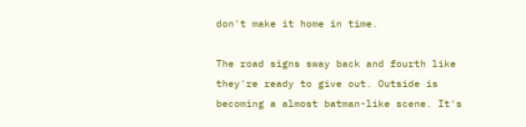don't make it home in time.

The road signs sway back and fourth like they're ready to give out. Outside is becoming a almost batman-like scene. It's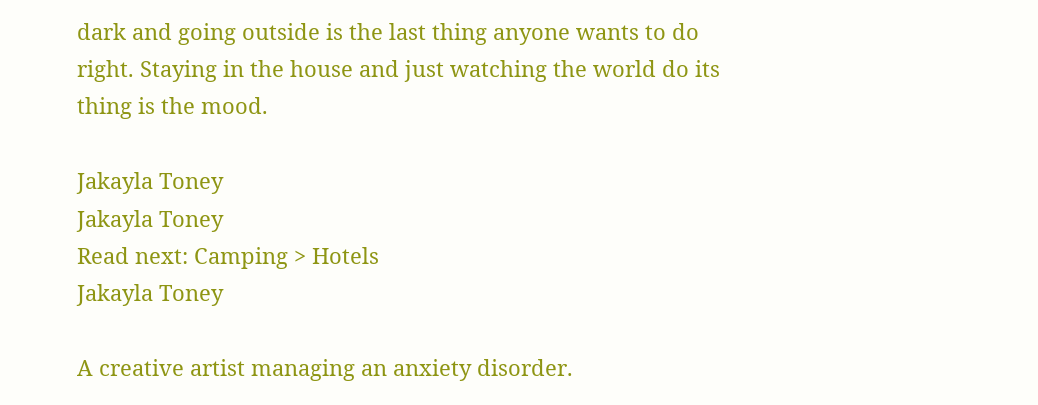dark and going outside is the last thing anyone wants to do right. Staying in the house and just watching the world do its thing is the mood.

Jakayla Toney
Jakayla Toney
Read next: Camping > Hotels
Jakayla Toney

A creative artist managing an anxiety disorder.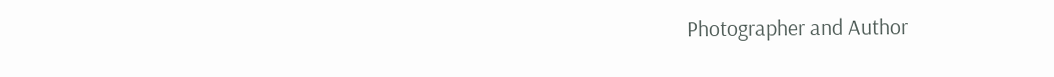Photographer and Author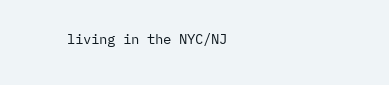living in the NYC/NJ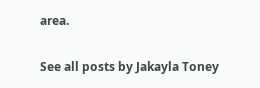area.

See all posts by Jakayla Toney